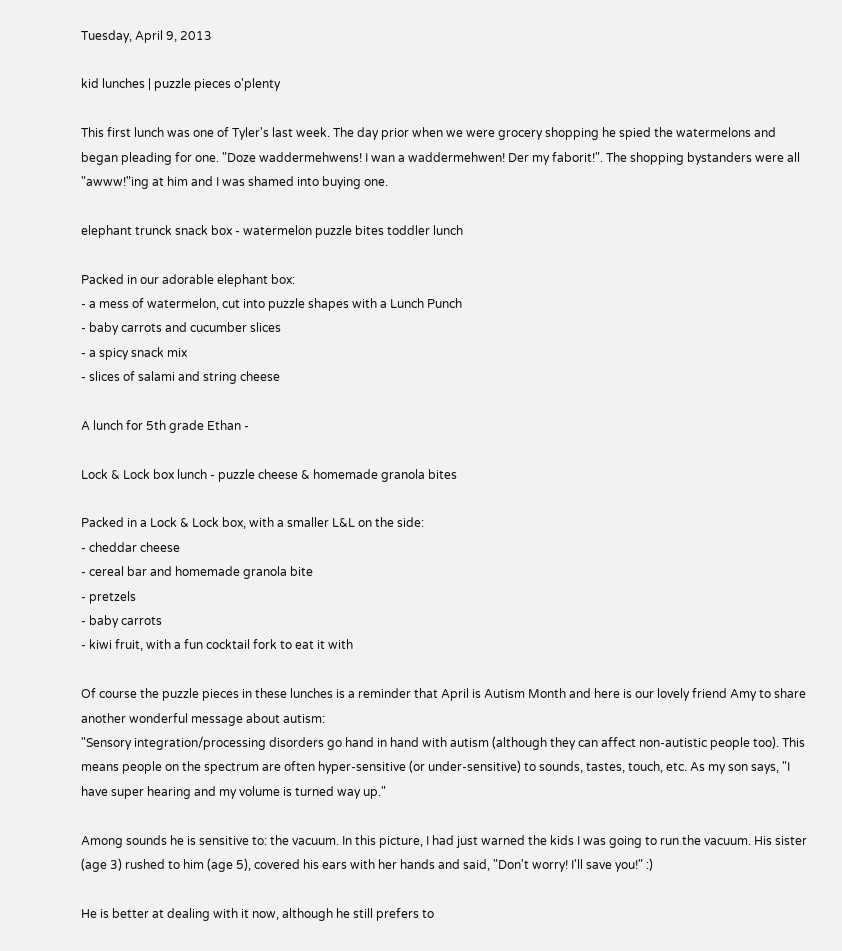Tuesday, April 9, 2013

kid lunches | puzzle pieces o'plenty

This first lunch was one of Tyler's last week. The day prior when we were grocery shopping he spied the watermelons and began pleading for one. "Doze waddermehwens! I wan a waddermehwen! Der my faborit!". The shopping bystanders were all "awww!"ing at him and I was shamed into buying one.

elephant trunck snack box - watermelon puzzle bites toddler lunch

Packed in our adorable elephant box:
- a mess of watermelon, cut into puzzle shapes with a Lunch Punch
- baby carrots and cucumber slices
- a spicy snack mix
- slices of salami and string cheese

A lunch for 5th grade Ethan -

Lock & Lock box lunch - puzzle cheese & homemade granola bites

Packed in a Lock & Lock box, with a smaller L&L on the side:
- cheddar cheese
- cereal bar and homemade granola bite
- pretzels
- baby carrots
- kiwi fruit, with a fun cocktail fork to eat it with

Of course the puzzle pieces in these lunches is a reminder that April is Autism Month and here is our lovely friend Amy to share another wonderful message about autism:
"Sensory integration/processing disorders go hand in hand with autism (although they can affect non-autistic people too). This means people on the spectrum are often hyper-sensitive (or under-sensitive) to sounds, tastes, touch, etc. As my son says, "I have super hearing and my volume is turned way up."

Among sounds he is sensitive to: the vacuum. In this picture, I had just warned the kids I was going to run the vacuum. His sister (age 3) rushed to him (age 5), covered his ears with her hands and said, "Don't worry! I'll save you!" :)

He is better at dealing with it now, although he still prefers to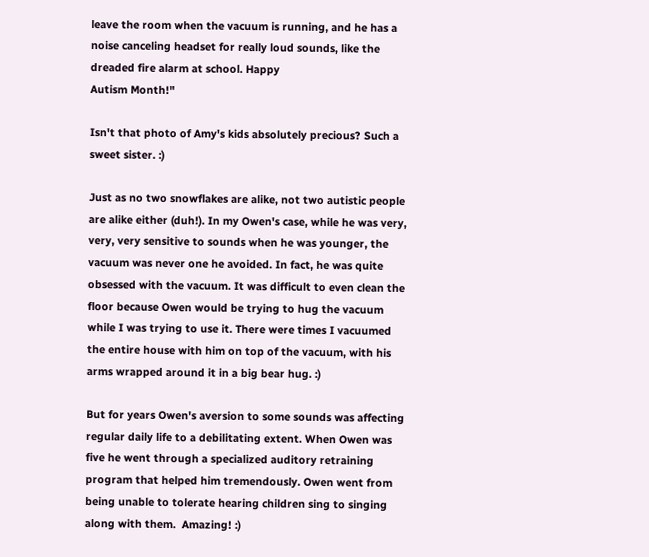leave the room when the vacuum is running, and he has a noise canceling headset for really loud sounds, like the dreaded fire alarm at school. Happy
Autism Month!"

Isn't that photo of Amy's kids absolutely precious? Such a sweet sister. :)

Just as no two snowflakes are alike, not two autistic people are alike either (duh!). In my Owen's case, while he was very, very, very sensitive to sounds when he was younger, the vacuum was never one he avoided. In fact, he was quite obsessed with the vacuum. It was difficult to even clean the floor because Owen would be trying to hug the vacuum while I was trying to use it. There were times I vacuumed the entire house with him on top of the vacuum, with his arms wrapped around it in a big bear hug. :)

But for years Owen's aversion to some sounds was affecting regular daily life to a debilitating extent. When Owen was five he went through a specialized auditory retraining program that helped him tremendously. Owen went from being unable to tolerate hearing children sing to singing along with them.  Amazing! :)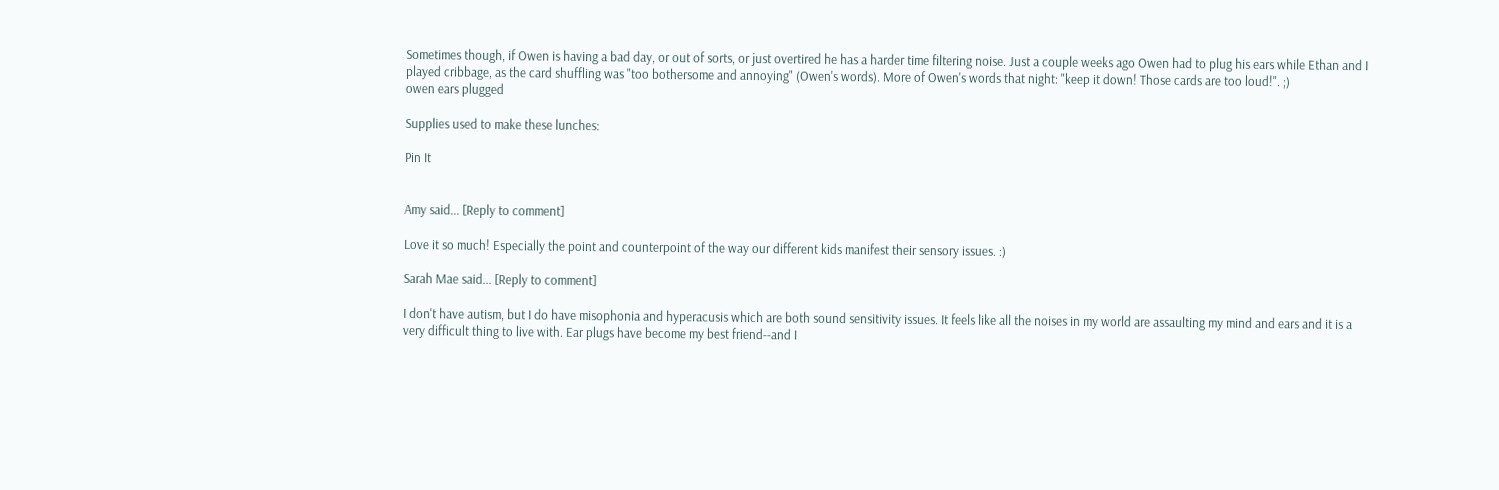Sometimes though, if Owen is having a bad day, or out of sorts, or just overtired he has a harder time filtering noise. Just a couple weeks ago Owen had to plug his ears while Ethan and I played cribbage, as the card shuffling was "too bothersome and annoying" (Owen's words). More of Owen's words that night: "keep it down! Those cards are too loud!". ;)
owen ears plugged

Supplies used to make these lunches:

Pin It


Amy said... [Reply to comment]

Love it so much! Especially the point and counterpoint of the way our different kids manifest their sensory issues. :)

Sarah Mae said... [Reply to comment]

I don't have autism, but I do have misophonia and hyperacusis which are both sound sensitivity issues. It feels like all the noises in my world are assaulting my mind and ears and it is a very difficult thing to live with. Ear plugs have become my best friend--and I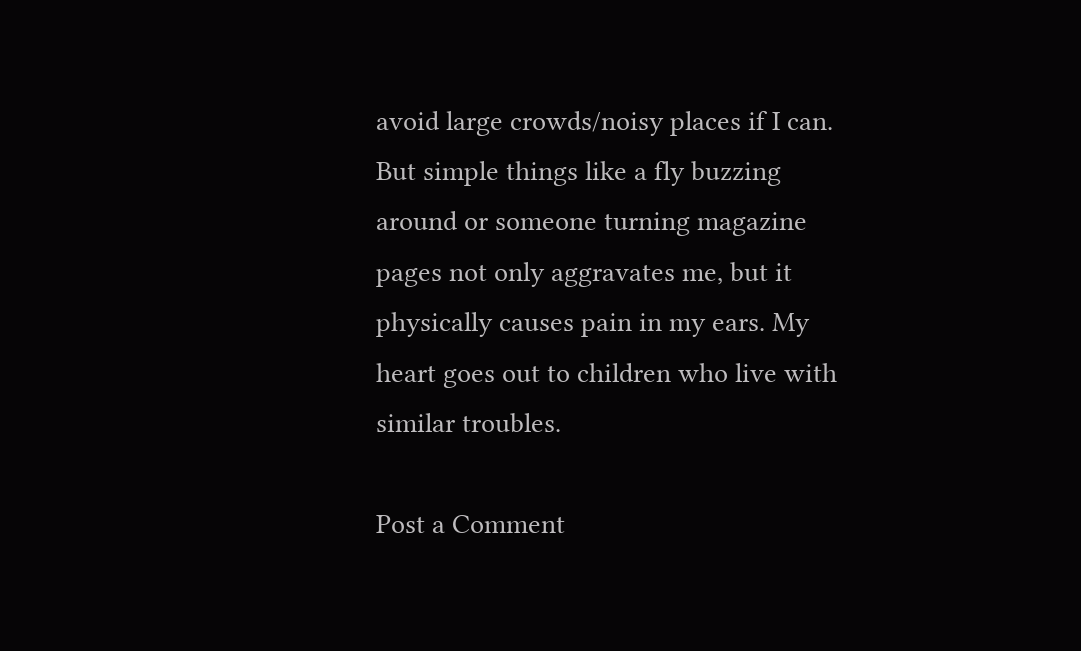avoid large crowds/noisy places if I can. But simple things like a fly buzzing around or someone turning magazine pages not only aggravates me, but it physically causes pain in my ears. My heart goes out to children who live with similar troubles.

Post a Comment